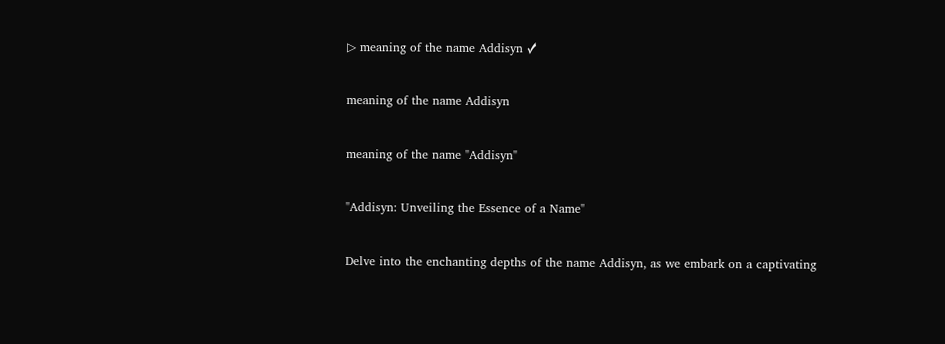▷ meaning of the name Addisyn ✓

meaning of the name Addisyn

meaning of the name "Addisyn"

"Addisyn: Unveiling the Essence of a Name"

Delve into the enchanting depths of the name Addisyn, as we embark on a captivating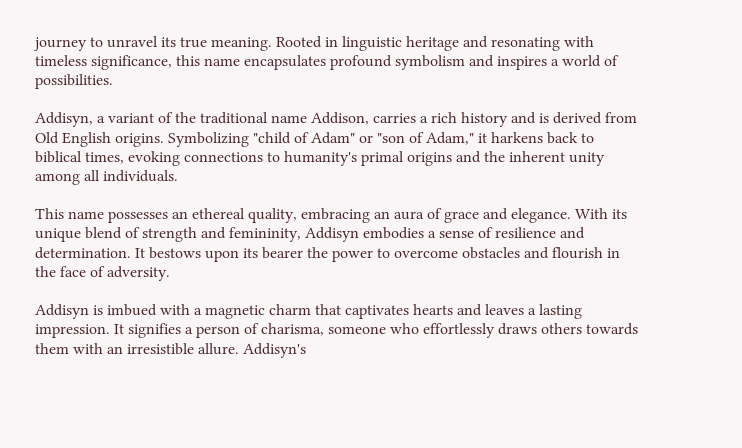journey to unravel its true meaning. Rooted in linguistic heritage and resonating with timeless significance, this name encapsulates profound symbolism and inspires a world of possibilities.

Addisyn, a variant of the traditional name Addison, carries a rich history and is derived from Old English origins. Symbolizing "child of Adam" or "son of Adam," it harkens back to biblical times, evoking connections to humanity's primal origins and the inherent unity among all individuals.

This name possesses an ethereal quality, embracing an aura of grace and elegance. With its unique blend of strength and femininity, Addisyn embodies a sense of resilience and determination. It bestows upon its bearer the power to overcome obstacles and flourish in the face of adversity.

Addisyn is imbued with a magnetic charm that captivates hearts and leaves a lasting impression. It signifies a person of charisma, someone who effortlessly draws others towards them with an irresistible allure. Addisyn's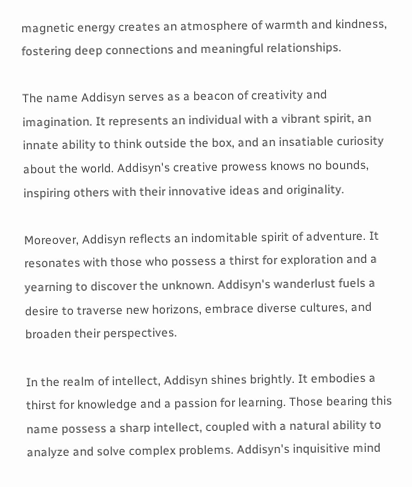magnetic energy creates an atmosphere of warmth and kindness, fostering deep connections and meaningful relationships.

The name Addisyn serves as a beacon of creativity and imagination. It represents an individual with a vibrant spirit, an innate ability to think outside the box, and an insatiable curiosity about the world. Addisyn's creative prowess knows no bounds, inspiring others with their innovative ideas and originality.

Moreover, Addisyn reflects an indomitable spirit of adventure. It resonates with those who possess a thirst for exploration and a yearning to discover the unknown. Addisyn's wanderlust fuels a desire to traverse new horizons, embrace diverse cultures, and broaden their perspectives.

In the realm of intellect, Addisyn shines brightly. It embodies a thirst for knowledge and a passion for learning. Those bearing this name possess a sharp intellect, coupled with a natural ability to analyze and solve complex problems. Addisyn's inquisitive mind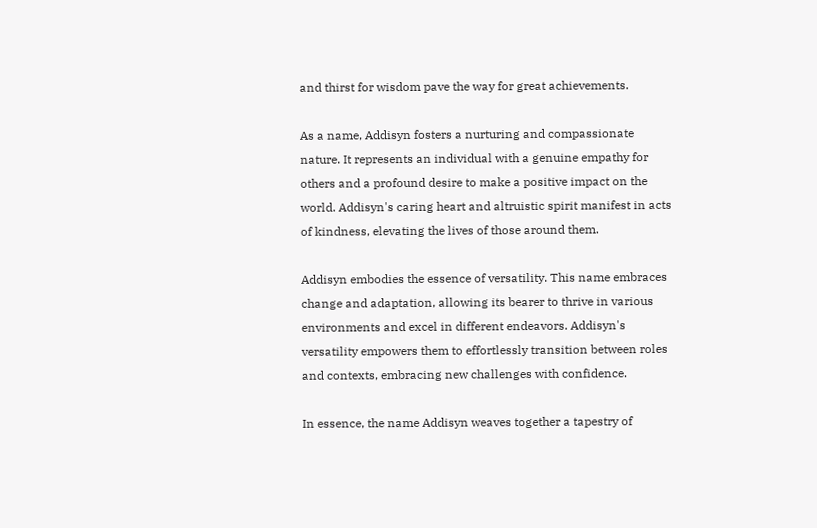and thirst for wisdom pave the way for great achievements.

As a name, Addisyn fosters a nurturing and compassionate nature. It represents an individual with a genuine empathy for others and a profound desire to make a positive impact on the world. Addisyn's caring heart and altruistic spirit manifest in acts of kindness, elevating the lives of those around them.

Addisyn embodies the essence of versatility. This name embraces change and adaptation, allowing its bearer to thrive in various environments and excel in different endeavors. Addisyn's versatility empowers them to effortlessly transition between roles and contexts, embracing new challenges with confidence.

In essence, the name Addisyn weaves together a tapestry of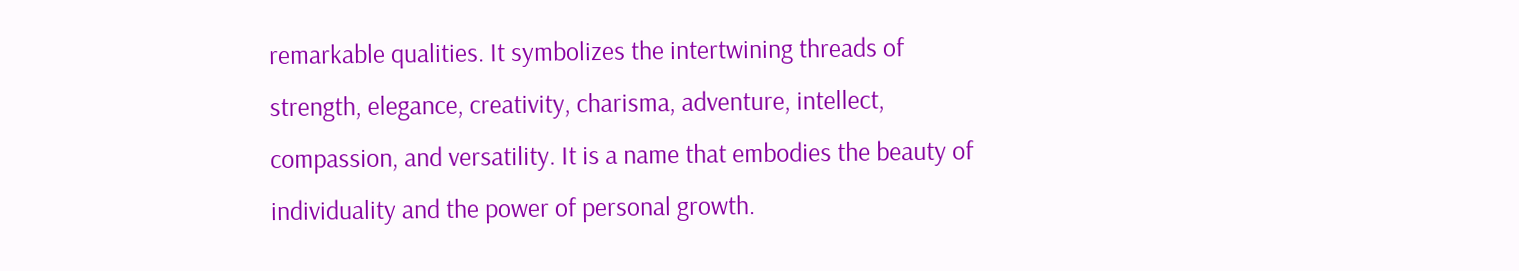remarkable qualities. It symbolizes the intertwining threads of strength, elegance, creativity, charisma, adventure, intellect, compassion, and versatility. It is a name that embodies the beauty of individuality and the power of personal growth.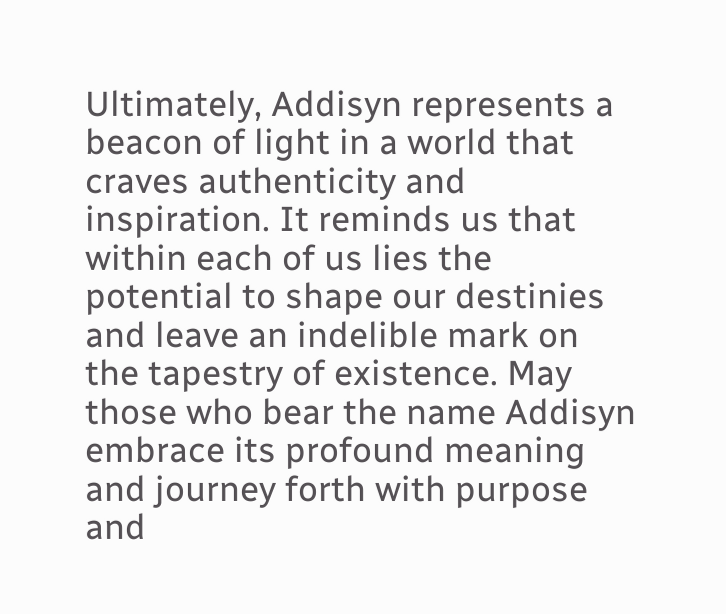Ultimately, Addisyn represents a beacon of light in a world that craves authenticity and inspiration. It reminds us that within each of us lies the potential to shape our destinies and leave an indelible mark on the tapestry of existence. May those who bear the name Addisyn embrace its profound meaning and journey forth with purpose and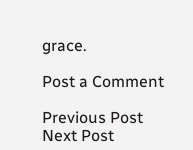grace.

Post a Comment

Previous Post Next Post